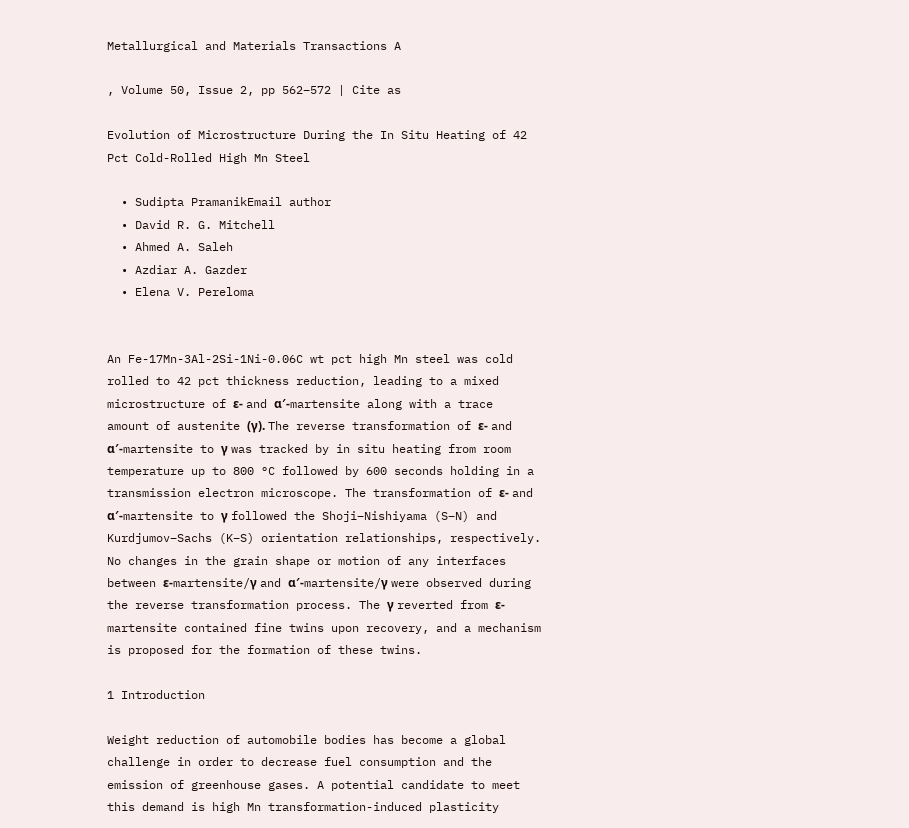Metallurgical and Materials Transactions A

, Volume 50, Issue 2, pp 562–572 | Cite as

Evolution of Microstructure During the In Situ Heating of 42 Pct Cold-Rolled High Mn Steel

  • Sudipta PramanikEmail author
  • David R. G. Mitchell
  • Ahmed A. Saleh
  • Azdiar A. Gazder
  • Elena V. Pereloma


An Fe-17Mn-3Al-2Si-1Ni-0.06C wt pct high Mn steel was cold rolled to 42 pct thickness reduction, leading to a mixed microstructure of ε- and α′-martensite along with a trace amount of austenite (γ). The reverse transformation of ε- and α′-martensite to γ was tracked by in situ heating from room temperature up to 800 °C followed by 600 seconds holding in a transmission electron microscope. The transformation of ε- and α′-martensite to γ followed the Shoji–Nishiyama (S–N) and Kurdjumov–Sachs (K–S) orientation relationships, respectively. No changes in the grain shape or motion of any interfaces between ε-martensite/γ and α′-martensite/γ were observed during the reverse transformation process. The γ reverted from ε-martensite contained fine twins upon recovery, and a mechanism is proposed for the formation of these twins.

1 Introduction

Weight reduction of automobile bodies has become a global challenge in order to decrease fuel consumption and the emission of greenhouse gases. A potential candidate to meet this demand is high Mn transformation-induced plasticity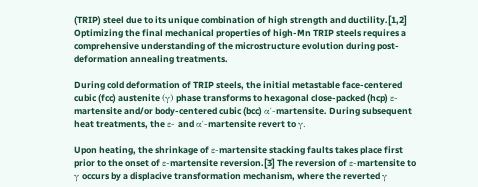(TRIP) steel due to its unique combination of high strength and ductility.[1,2] Optimizing the final mechanical properties of high-Mn TRIP steels requires a comprehensive understanding of the microstructure evolution during post-deformation annealing treatments.

During cold deformation of TRIP steels, the initial metastable face-centered cubic (fcc) austenite (γ) phase transforms to hexagonal close-packed (hcp) ε-martensite and/or body-centered cubic (bcc) α′-martensite. During subsequent heat treatments, the ε- and α′-martensite revert to γ.

Upon heating, the shrinkage of ε-martensite stacking faults takes place first prior to the onset of ε-martensite reversion.[3] The reversion of ε-martensite to γ occurs by a displacive transformation mechanism, where the reverted γ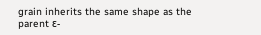grain inherits the same shape as the parent ε-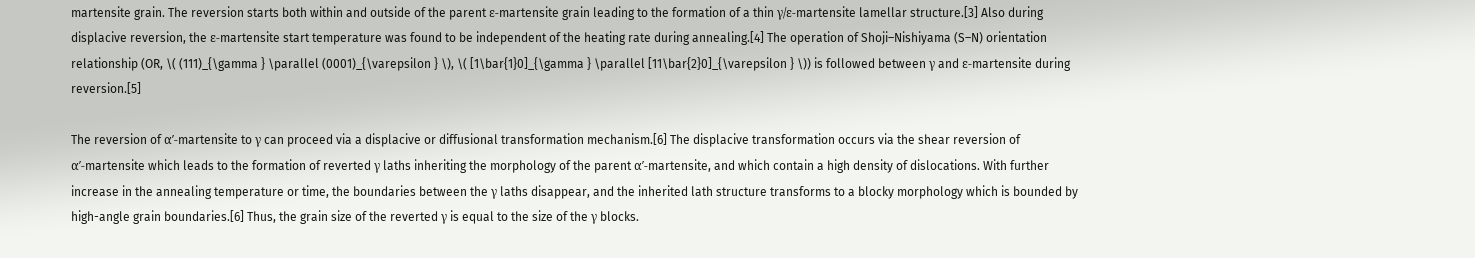martensite grain. The reversion starts both within and outside of the parent ε-martensite grain leading to the formation of a thin γ/ε-martensite lamellar structure.[3] Also during displacive reversion, the ε-martensite start temperature was found to be independent of the heating rate during annealing.[4] The operation of Shoji–Nishiyama (S–N) orientation relationship (OR, \( (111)_{\gamma } \parallel (0001)_{\varepsilon } \), \( [1\bar{1}0]_{\gamma } \parallel [11\bar{2}0]_{\varepsilon } \)) is followed between γ and ε-martensite during reversion.[5]

The reversion of α′-martensite to γ can proceed via a displacive or diffusional transformation mechanism.[6] The displacive transformation occurs via the shear reversion of α′-martensite which leads to the formation of reverted γ laths inheriting the morphology of the parent α′-martensite, and which contain a high density of dislocations. With further increase in the annealing temperature or time, the boundaries between the γ laths disappear, and the inherited lath structure transforms to a blocky morphology which is bounded by high-angle grain boundaries.[6] Thus, the grain size of the reverted γ is equal to the size of the γ blocks.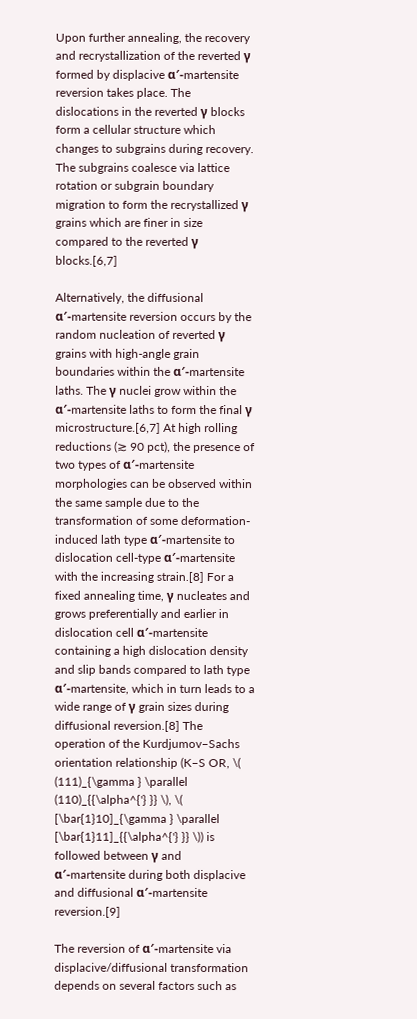Upon further annealing, the recovery and recrystallization of the reverted γ formed by displacive α′-martensite reversion takes place. The dislocations in the reverted γ blocks form a cellular structure which changes to subgrains during recovery. The subgrains coalesce via lattice rotation or subgrain boundary migration to form the recrystallized γ grains which are finer in size compared to the reverted γ blocks.[6,7]

Alternatively, the diffusional α′-martensite reversion occurs by the random nucleation of reverted γ grains with high-angle grain boundaries within the α′-martensite laths. The γ nuclei grow within the α′-martensite laths to form the final γ microstructure.[6,7] At high rolling reductions (≳ 90 pct), the presence of two types of α′-martensite morphologies can be observed within the same sample due to the transformation of some deformation-induced lath type α′-martensite to dislocation cell-type α′-martensite with the increasing strain.[8] For a fixed annealing time, γ nucleates and grows preferentially and earlier in dislocation cell α′-martensite containing a high dislocation density and slip bands compared to lath type α′-martensite, which in turn leads to a wide range of γ grain sizes during diffusional reversion.[8] The operation of the Kurdjumov–Sachs orientation relationship (K–S OR, \( (111)_{\gamma } \parallel (110)_{{\alpha^{'} }} \), \( [\bar{1}10]_{\gamma } \parallel [\bar{1}11]_{{\alpha^{'} }} \)) is followed between γ and α′-martensite during both displacive and diffusional α′-martensite reversion.[9]

The reversion of α′-martensite via displacive/diffusional transformation depends on several factors such as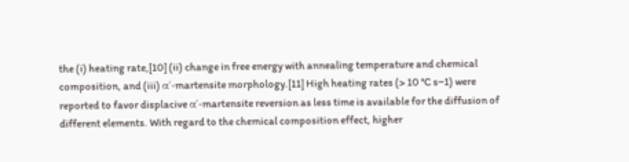the (i) heating rate,[10] (ii) change in free energy with annealing temperature and chemical composition, and (iii) α′-martensite morphology.[11] High heating rates (> 10 °C s−1) were reported to favor displacive α′-martensite reversion as less time is available for the diffusion of different elements. With regard to the chemical composition effect, higher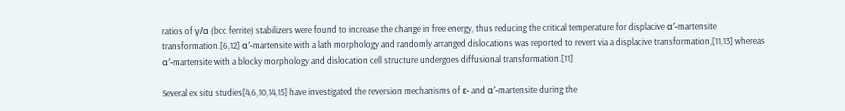ratios of γ/α (bcc ferrite) stabilizers were found to increase the change in free energy, thus reducing the critical temperature for displacive α′-martensite transformation.[6,12] α′-martensite with a lath morphology and randomly arranged dislocations was reported to revert via a displacive transformation,[11,13] whereas α′-martensite with a blocky morphology and dislocation cell structure undergoes diffusional transformation.[11]

Several ex situ studies[4,6,10,14,15] have investigated the reversion mechanisms of ε- and α′-martensite during the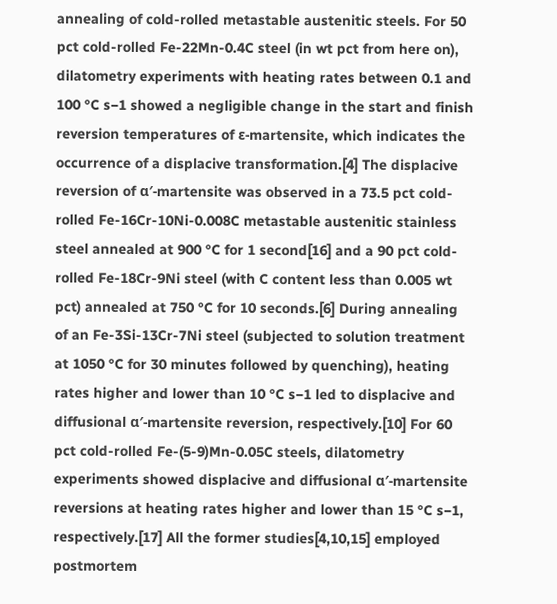annealing of cold-rolled metastable austenitic steels. For 50 pct cold-rolled Fe-22Mn-0.4C steel (in wt pct from here on), dilatometry experiments with heating rates between 0.1 and 100 °C s−1 showed a negligible change in the start and finish reversion temperatures of ε-martensite, which indicates the occurrence of a displacive transformation.[4] The displacive reversion of α′-martensite was observed in a 73.5 pct cold-rolled Fe-16Cr-10Ni-0.008C metastable austenitic stainless steel annealed at 900 °C for 1 second[16] and a 90 pct cold-rolled Fe-18Cr-9Ni steel (with C content less than 0.005 wt pct) annealed at 750 °C for 10 seconds.[6] During annealing of an Fe-3Si-13Cr-7Ni steel (subjected to solution treatment at 1050 °C for 30 minutes followed by quenching), heating rates higher and lower than 10 °C s−1 led to displacive and diffusional α′-martensite reversion, respectively.[10] For 60 pct cold-rolled Fe-(5-9)Mn-0.05C steels, dilatometry experiments showed displacive and diffusional α′-martensite reversions at heating rates higher and lower than 15 °C s−1, respectively.[17] All the former studies[4,10,15] employed postmortem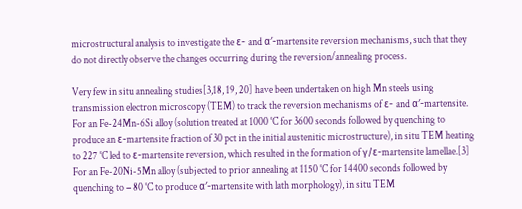microstructural analysis to investigate the ε- and α′-martensite reversion mechanisms, such that they do not directly observe the changes occurring during the reversion/annealing process.

Very few in situ annealing studies[3,18, 19, 20] have been undertaken on high Mn steels using transmission electron microscopy (TEM) to track the reversion mechanisms of ε- and α′-martensite. For an Fe-24Mn-6Si alloy (solution treated at 1000 °C for 3600 seconds followed by quenching to produce an ε-martensite fraction of 30 pct in the initial austenitic microstructure), in situ TEM heating to 227 °C led to ε-martensite reversion, which resulted in the formation of γ/ε-martensite lamellae.[3] For an Fe-20Ni-5Mn alloy (subjected to prior annealing at 1150 °C for 14400 seconds followed by quenching to − 80 °C to produce α′-martensite with lath morphology), in situ TEM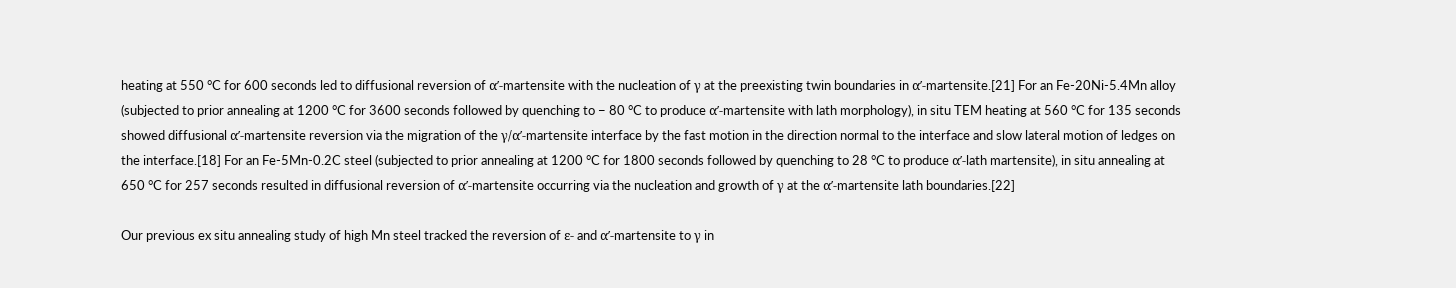heating at 550 °C for 600 seconds led to diffusional reversion of α′-martensite with the nucleation of γ at the preexisting twin boundaries in α′-martensite.[21] For an Fe-20Ni-5.4Mn alloy (subjected to prior annealing at 1200 °C for 3600 seconds followed by quenching to − 80 °C to produce α′-martensite with lath morphology), in situ TEM heating at 560 °C for 135 seconds showed diffusional α′-martensite reversion via the migration of the γ/α′-martensite interface by the fast motion in the direction normal to the interface and slow lateral motion of ledges on the interface.[18] For an Fe-5Mn-0.2C steel (subjected to prior annealing at 1200 °C for 1800 seconds followed by quenching to 28 °C to produce α′-lath martensite), in situ annealing at 650 °C for 257 seconds resulted in diffusional reversion of α′-martensite occurring via the nucleation and growth of γ at the α′-martensite lath boundaries.[22]

Our previous ex situ annealing study of high Mn steel tracked the reversion of ε- and α′-martensite to γ in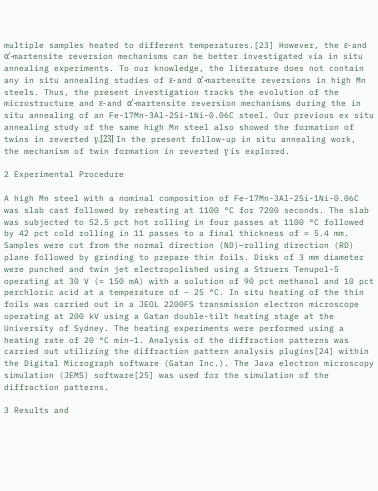multiple samples heated to different temperatures.[23] However, the ε- and α′-martensite reversion mechanisms can be better investigated via in situ annealing experiments. To our knowledge, the literature does not contain any in situ annealing studies of ε- and α′-martensite reversions in high Mn steels. Thus, the present investigation tracks the evolution of the microstructure and ε- and α′-martensite reversion mechanisms during the in situ annealing of an Fe-17Mn-3Al-2Si-1Ni-0.06C steel. Our previous ex situ annealing study of the same high Mn steel also showed the formation of twins in reverted γ.[23] In the present follow-up in situ annealing work, the mechanism of twin formation in reverted γ is explored.

2 Experimental Procedure

A high Mn steel with a nominal composition of Fe-17Mn-3Al-2Si-1Ni-0.06C was slab cast followed by reheating at 1100 °C for 7200 seconds. The slab was subjected to 52.5 pct hot rolling in four passes at 1100 °C followed by 42 pct cold rolling in 11 passes to a final thickness of ≈ 5.4 mm. Samples were cut from the normal direction (ND)—rolling direction (RD) plane followed by grinding to prepare thin foils. Disks of 3 mm diameter were punched and twin jet electropolished using a Struers Tenupol-5 operating at 30 V (≈ 150 mA) with a solution of 90 pct methanol and 10 pct perchloric acid at a temperature of − 25 °C. In situ heating of the thin foils was carried out in a JEOL 2200FS transmission electron microscope operating at 200 kV using a Gatan double-tilt heating stage at the University of Sydney. The heating experiments were performed using a heating rate of 20 °C min−1. Analysis of the diffraction patterns was carried out utilizing the diffraction pattern analysis plugins[24] within the Digital Micrograph software (Gatan Inc.). The Java electron microscopy simulation (JEMS) software[25] was used for the simulation of the diffraction patterns.

3 Results and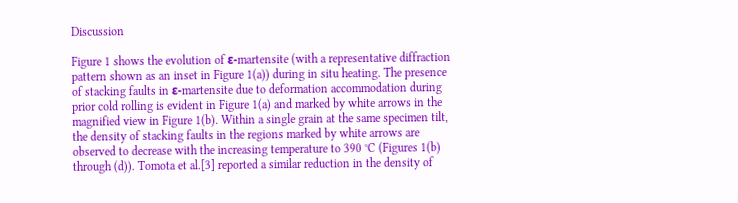Discussion

Figure 1 shows the evolution of ε-martensite (with a representative diffraction pattern shown as an inset in Figure 1(a)) during in situ heating. The presence of stacking faults in ε-martensite due to deformation accommodation during prior cold rolling is evident in Figure 1(a) and marked by white arrows in the magnified view in Figure 1(b). Within a single grain at the same specimen tilt, the density of stacking faults in the regions marked by white arrows are observed to decrease with the increasing temperature to 390 °C (Figures 1(b) through (d)). Tomota et al.[3] reported a similar reduction in the density of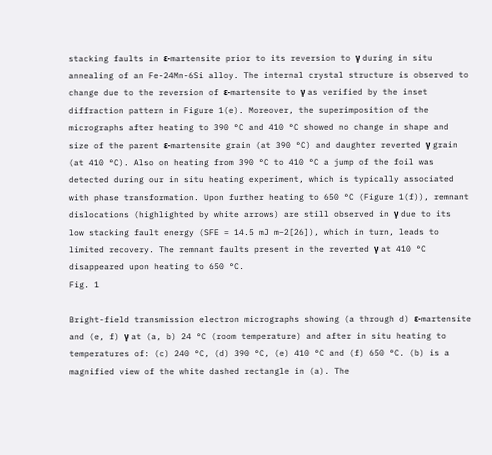stacking faults in ε-martensite prior to its reversion to γ during in situ annealing of an Fe-24Mn-6Si alloy. The internal crystal structure is observed to change due to the reversion of ε-martensite to γ as verified by the inset diffraction pattern in Figure 1(e). Moreover, the superimposition of the micrographs after heating to 390 °C and 410 °C showed no change in shape and size of the parent ε-martensite grain (at 390 °C) and daughter reverted γ grain (at 410 °C). Also on heating from 390 °C to 410 °C a jump of the foil was detected during our in situ heating experiment, which is typically associated with phase transformation. Upon further heating to 650 °C (Figure 1(f)), remnant dislocations (highlighted by white arrows) are still observed in γ due to its low stacking fault energy (SFE = 14.5 mJ m−2[26]), which in turn, leads to limited recovery. The remnant faults present in the reverted γ at 410 °C disappeared upon heating to 650 °C.
Fig. 1

Bright-field transmission electron micrographs showing (a through d) ε-martensite and (e, f) γ at (a, b) 24 °C (room temperature) and after in situ heating to temperatures of: (c) 240 °C, (d) 390 °C, (e) 410 °C and (f) 650 °C. (b) is a magnified view of the white dashed rectangle in (a). The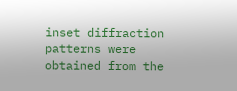inset diffraction patterns were obtained from the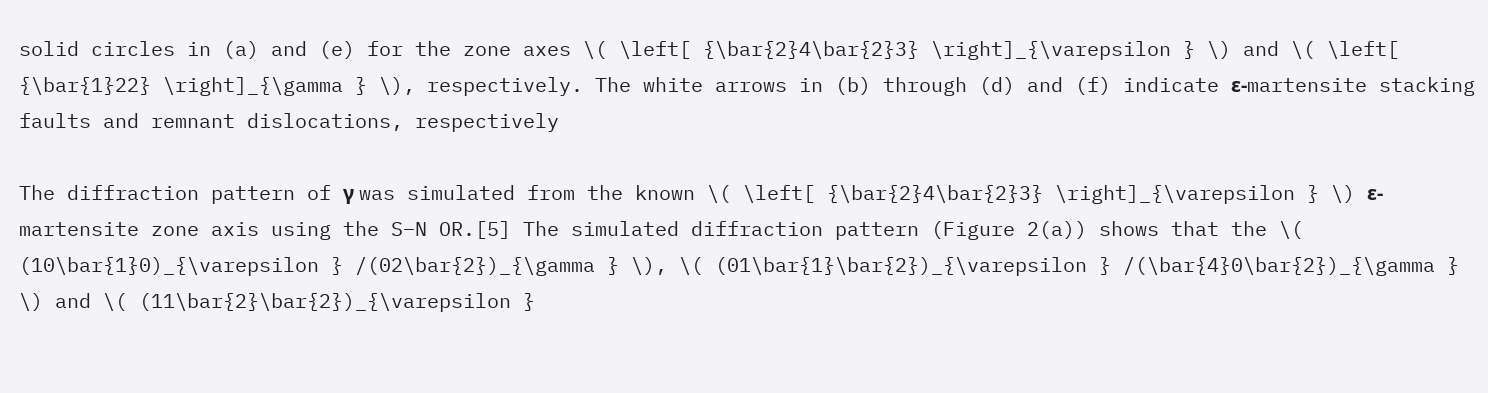solid circles in (a) and (e) for the zone axes \( \left[ {\bar{2}4\bar{2}3} \right]_{\varepsilon } \) and \( \left[ {\bar{1}22} \right]_{\gamma } \), respectively. The white arrows in (b) through (d) and (f) indicate ε-martensite stacking faults and remnant dislocations, respectively

The diffraction pattern of γ was simulated from the known \( \left[ {\bar{2}4\bar{2}3} \right]_{\varepsilon } \) ε-martensite zone axis using the S–N OR.[5] The simulated diffraction pattern (Figure 2(a)) shows that the \( (10\bar{1}0)_{\varepsilon } /(02\bar{2})_{\gamma } \), \( (01\bar{1}\bar{2})_{\varepsilon } /(\bar{4}0\bar{2})_{\gamma } \) and \( (11\bar{2}\bar{2})_{\varepsilon }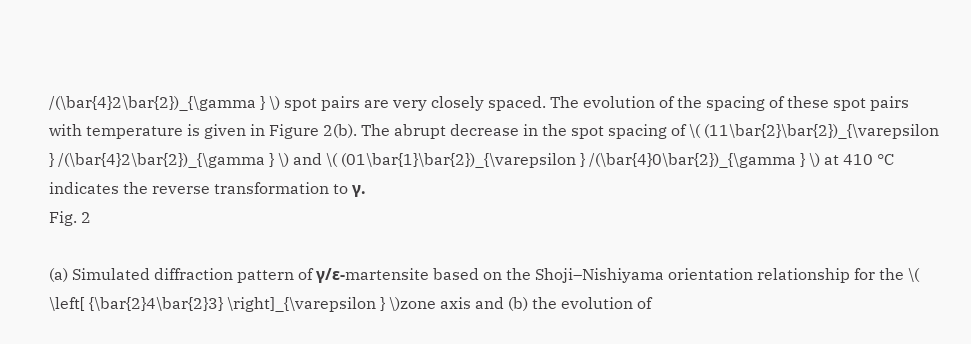/(\bar{4}2\bar{2})_{\gamma } \) spot pairs are very closely spaced. The evolution of the spacing of these spot pairs with temperature is given in Figure 2(b). The abrupt decrease in the spot spacing of \( (11\bar{2}\bar{2})_{\varepsilon } /(\bar{4}2\bar{2})_{\gamma } \) and \( (01\bar{1}\bar{2})_{\varepsilon } /(\bar{4}0\bar{2})_{\gamma } \) at 410 °C indicates the reverse transformation to γ.
Fig. 2

(a) Simulated diffraction pattern of γ/ε-martensite based on the Shoji–Nishiyama orientation relationship for the \( \left[ {\bar{2}4\bar{2}3} \right]_{\varepsilon } \)zone axis and (b) the evolution of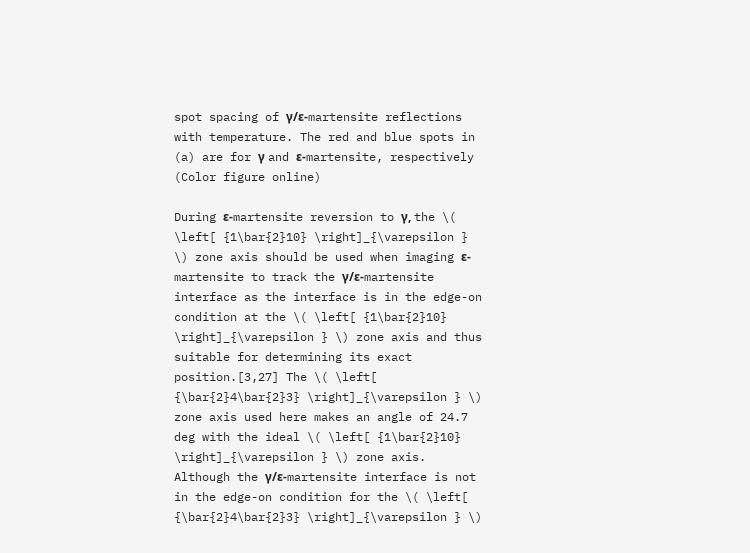spot spacing of γ/ε-martensite reflections with temperature. The red and blue spots in (a) are for γ and ε-martensite, respectively (Color figure online)

During ε-martensite reversion to γ, the \( \left[ {1\bar{2}10} \right]_{\varepsilon } \) zone axis should be used when imaging ε-martensite to track the γ/ε-martensite interface as the interface is in the edge-on condition at the \( \left[ {1\bar{2}10} \right]_{\varepsilon } \) zone axis and thus suitable for determining its exact position.[3,27] The \( \left[ {\bar{2}4\bar{2}3} \right]_{\varepsilon } \) zone axis used here makes an angle of 24.7 deg with the ideal \( \left[ {1\bar{2}10} \right]_{\varepsilon } \) zone axis. Although the γ/ε-martensite interface is not in the edge-on condition for the \( \left[ {\bar{2}4\bar{2}3} \right]_{\varepsilon } \)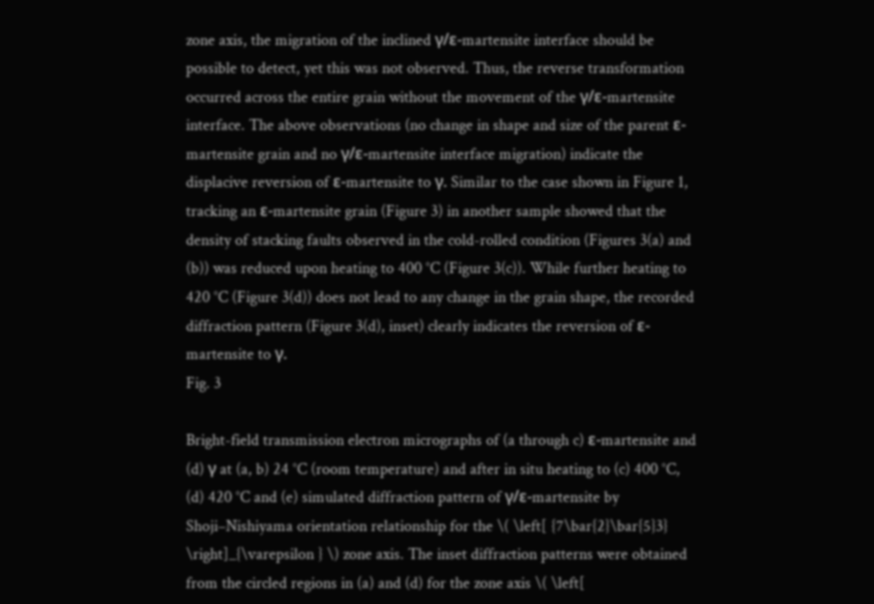zone axis, the migration of the inclined γ/ε-martensite interface should be possible to detect, yet this was not observed. Thus, the reverse transformation occurred across the entire grain without the movement of the γ/ε-martensite interface. The above observations (no change in shape and size of the parent ε-martensite grain and no γ/ε-martensite interface migration) indicate the displacive reversion of ε-martensite to γ. Similar to the case shown in Figure 1, tracking an ε-martensite grain (Figure 3) in another sample showed that the density of stacking faults observed in the cold-rolled condition (Figures 3(a) and (b)) was reduced upon heating to 400 °C (Figure 3(c)). While further heating to 420 °C (Figure 3(d)) does not lead to any change in the grain shape, the recorded diffraction pattern (Figure 3(d), inset) clearly indicates the reversion of ε-martensite to γ.
Fig. 3

Bright-field transmission electron micrographs of (a through c) ε-martensite and (d) γ at (a, b) 24 °C (room temperature) and after in situ heating to (c) 400 °C, (d) 420 °C and (e) simulated diffraction pattern of γ/ε-martensite by Shoji–Nishiyama orientation relationship for the \( \left[ {7\bar{2}\bar{5}3} \right]_{\varepsilon } \) zone axis. The inset diffraction patterns were obtained from the circled regions in (a) and (d) for the zone axis \( \left[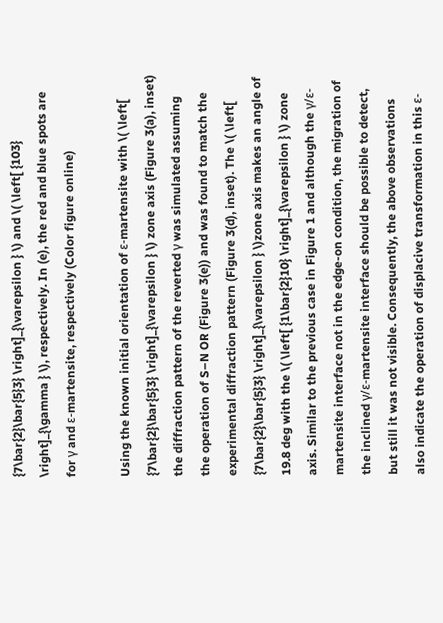{7\bar{2}\bar{5}3} \right]_{\varepsilon } \) and \( \left[ {103} \right]_{\gamma } \), respectively. In (e), the red and blue spots are for γ and ε-martensite, respectively (Color figure online)

Using the known initial orientation of ε-martensite with \( \left[ {7\bar{2}\bar{5}3} \right]_{\varepsilon } \) zone axis (Figure 3(a), inset) the diffraction pattern of the reverted γ was simulated assuming the operation of S–N OR (Figure 3(e)) and was found to match the experimental diffraction pattern (Figure 3(d), inset). The \( \left[ {7\bar{2}\bar{5}3} \right]_{\varepsilon } \)zone axis makes an angle of 19.8 deg with the \( \left[ {1\bar{2}10} \right]_{\varepsilon } \) zone axis. Similar to the previous case in Figure 1 and although the γ/ε-martensite interface not in the edge-on condition, the migration of the inclined γ/ε-martensite interface should be possible to detect, but still it was not visible. Consequently, the above observations also indicate the operation of displacive transformation in this ε-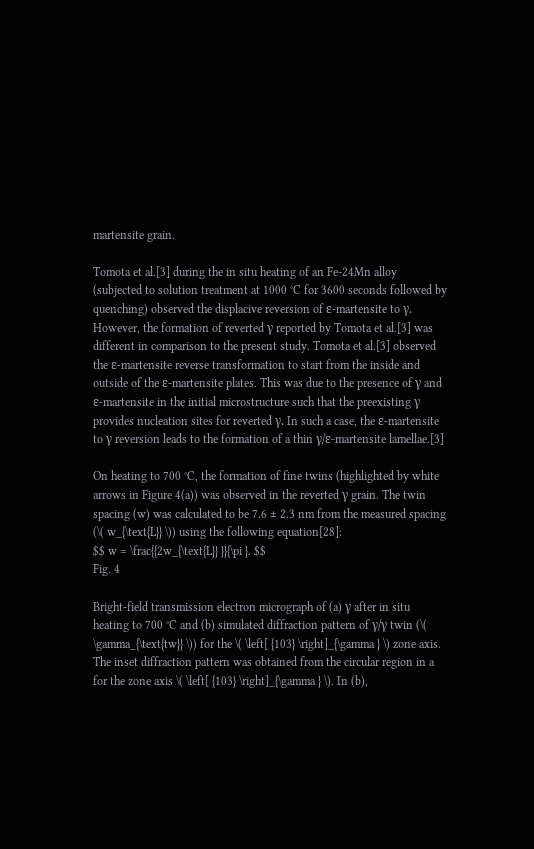martensite grain.

Tomota et al.[3] during the in situ heating of an Fe-24Mn alloy (subjected to solution treatment at 1000 °C for 3600 seconds followed by quenching) observed the displacive reversion of ε-martensite to γ. However, the formation of reverted γ reported by Tomota et al.[3] was different in comparison to the present study. Tomota et al.[3] observed the ε-martensite reverse transformation to start from the inside and outside of the ε-martensite plates. This was due to the presence of γ and ε-martensite in the initial microstructure such that the preexisting γ provides nucleation sites for reverted γ. In such a case, the ε-martensite to γ reversion leads to the formation of a thin γ/ε-martensite lamellae.[3]

On heating to 700 °C, the formation of fine twins (highlighted by white arrows in Figure 4(a)) was observed in the reverted γ grain. The twin spacing (w) was calculated to be 7.6 ± 2.3 nm from the measured spacing (\( w_{\text{L}} \)) using the following equation[28]:
$$ w = \frac{{2w_{\text{L}} }}{\pi }. $$
Fig. 4

Bright-field transmission electron micrograph of (a) γ after in situ heating to 700 °C and (b) simulated diffraction pattern of γ/γ twin (\( \gamma_{\text{tw}} \)) for the \( \left[ {103} \right]_{\gamma } \) zone axis. The inset diffraction pattern was obtained from the circular region in a for the zone axis \( \left[ {103} \right]_{\gamma } \). In (b),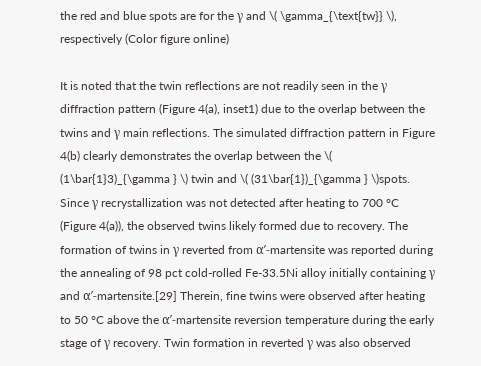the red and blue spots are for the γ and \( \gamma_{\text{tw}} \), respectively (Color figure online)

It is noted that the twin reflections are not readily seen in the γ diffraction pattern (Figure 4(a), inset1) due to the overlap between the twins and γ main reflections. The simulated diffraction pattern in Figure 4(b) clearly demonstrates the overlap between the \( (1\bar{1}3)_{\gamma } \) twin and \( (31\bar{1})_{\gamma } \)spots. Since γ recrystallization was not detected after heating to 700 °C (Figure 4(a)), the observed twins likely formed due to recovery. The formation of twins in γ reverted from α′-martensite was reported during the annealing of 98 pct cold-rolled Fe-33.5Ni alloy initially containing γ and α′-martensite.[29] Therein, fine twins were observed after heating to 50 °C above the α′-martensite reversion temperature during the early stage of γ recovery. Twin formation in reverted γ was also observed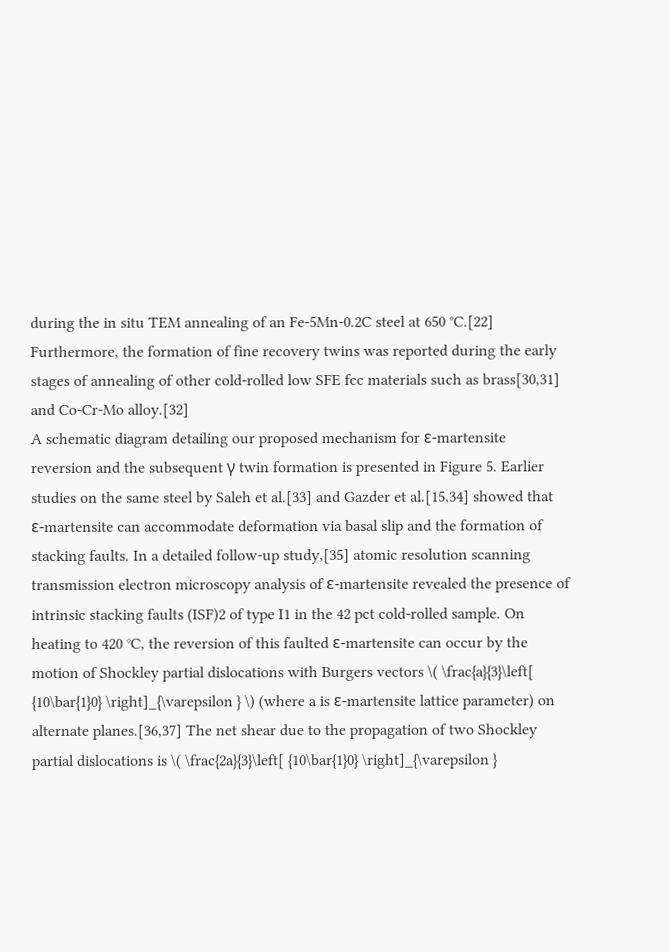during the in situ TEM annealing of an Fe-5Mn-0.2C steel at 650 °C.[22] Furthermore, the formation of fine recovery twins was reported during the early stages of annealing of other cold-rolled low SFE fcc materials such as brass[30,31] and Co-Cr-Mo alloy.[32]
A schematic diagram detailing our proposed mechanism for ε-martensite reversion and the subsequent γ twin formation is presented in Figure 5. Earlier studies on the same steel by Saleh et al.[33] and Gazder et al.[15,34] showed that ε-martensite can accommodate deformation via basal slip and the formation of stacking faults. In a detailed follow-up study,[35] atomic resolution scanning transmission electron microscopy analysis of ε-martensite revealed the presence of intrinsic stacking faults (ISF)2 of type I1 in the 42 pct cold-rolled sample. On heating to 420 °C, the reversion of this faulted ε-martensite can occur by the motion of Shockley partial dislocations with Burgers vectors \( \frac{a}{3}\left[ {10\bar{1}0} \right]_{\varepsilon } \) (where a is ε-martensite lattice parameter) on alternate planes.[36,37] The net shear due to the propagation of two Shockley partial dislocations is \( \frac{2a}{3}\left[ {10\bar{1}0} \right]_{\varepsilon }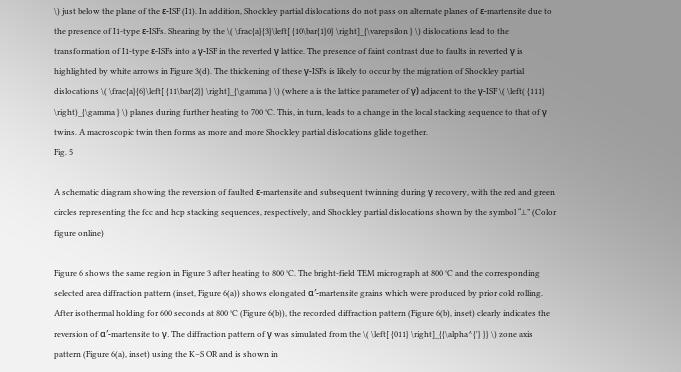\) just below the plane of the ε-ISF (I1). In addition, Shockley partial dislocations do not pass on alternate planes of ε-martensite due to the presence of I1-type ε-ISFs. Shearing by the \( \frac{a}{3}\left[ {10\bar{1}0} \right]_{\varepsilon } \) dislocations lead to the transformation of I1-type ε-ISFs into a γ-ISF in the reverted γ lattice. The presence of faint contrast due to faults in reverted γ is highlighted by white arrows in Figure 3(d). The thickening of these γ-ISFs is likely to occur by the migration of Shockley partial dislocations \( \frac{a}{6}\left[ {11\bar{2}} \right]_{\gamma } \) (where a is the lattice parameter of γ) adjacent to the γ-ISF \( \left( {111} \right)_{\gamma } \) planes during further heating to 700 °C. This, in turn, leads to a change in the local stacking sequence to that of γ twins. A macroscopic twin then forms as more and more Shockley partial dislocations glide together.
Fig. 5

A schematic diagram showing the reversion of faulted ε-martensite and subsequent twinning during γ recovery, with the red and green circles representing the fcc and hcp stacking sequences, respectively, and Shockley partial dislocations shown by the symbol “⊥” (Color figure online)

Figure 6 shows the same region in Figure 3 after heating to 800 °C. The bright-field TEM micrograph at 800 °C and the corresponding selected area diffraction pattern (inset, Figure 6(a)) shows elongated α′-martensite grains which were produced by prior cold rolling. After isothermal holding for 600 seconds at 800 °C (Figure 6(b)), the recorded diffraction pattern (Figure 6(b), inset) clearly indicates the reversion of α′-martensite to γ. The diffraction pattern of γ was simulated from the \( \left[ {011} \right]_{{\alpha^{'} }} \) zone axis pattern (Figure 6(a), inset) using the K–S OR and is shown in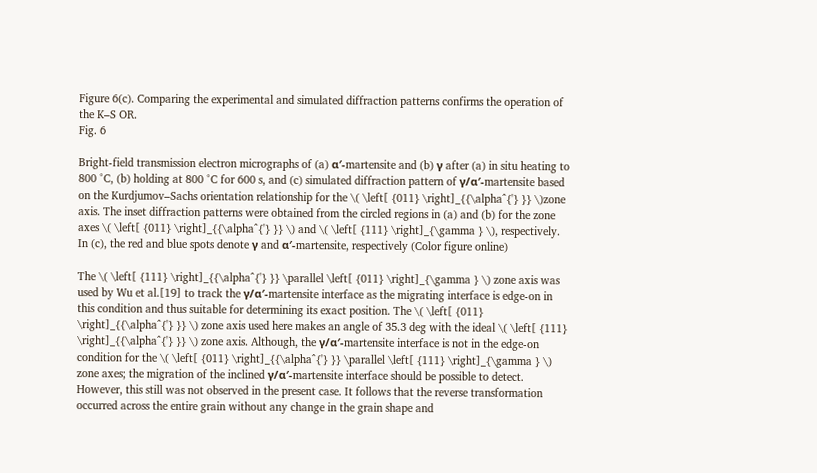Figure 6(c). Comparing the experimental and simulated diffraction patterns confirms the operation of the K–S OR.
Fig. 6

Bright-field transmission electron micrographs of (a) α′-martensite and (b) γ after (a) in situ heating to 800 °C, (b) holding at 800 °C for 600 s, and (c) simulated diffraction pattern of γ/α′-martensite based on the Kurdjumov–Sachs orientation relationship for the \( \left[ {011} \right]_{{\alpha^{'} }} \)zone axis. The inset diffraction patterns were obtained from the circled regions in (a) and (b) for the zone axes \( \left[ {011} \right]_{{\alpha^{'} }} \) and \( \left[ {111} \right]_{\gamma } \), respectively. In (c), the red and blue spots denote γ and α′-martensite, respectively (Color figure online)

The \( \left[ {111} \right]_{{\alpha^{'} }} \parallel \left[ {011} \right]_{\gamma } \) zone axis was used by Wu et al.[19] to track the γ/α′-martensite interface as the migrating interface is edge-on in this condition and thus suitable for determining its exact position. The \( \left[ {011} \right]_{{\alpha^{'} }} \) zone axis used here makes an angle of 35.3 deg with the ideal \( \left[ {111} \right]_{{\alpha^{'} }} \) zone axis. Although, the γ/α′-martensite interface is not in the edge-on condition for the \( \left[ {011} \right]_{{\alpha^{'} }} \parallel \left[ {111} \right]_{\gamma } \) zone axes; the migration of the inclined γ/α′-martensite interface should be possible to detect. However, this still was not observed in the present case. It follows that the reverse transformation occurred across the entire grain without any change in the grain shape and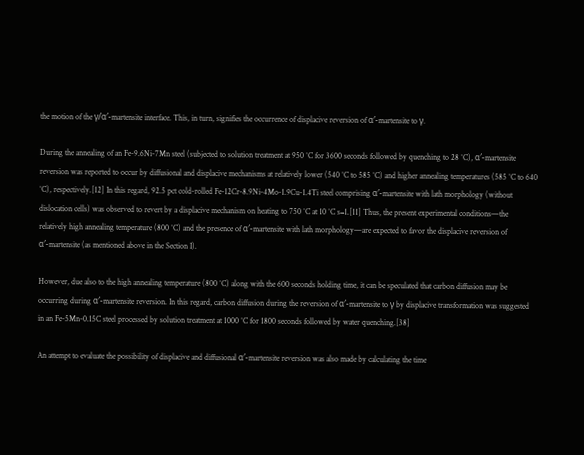the motion of the γ/α′-martensite interface. This, in turn, signifies the occurrence of displacive reversion of α′-martensite to γ.

During the annealing of an Fe-9.6Ni-7Mn steel (subjected to solution treatment at 950 °C for 3600 seconds followed by quenching to 28 °C), α′-martensite reversion was reported to occur by diffusional and displacive mechanisms at relatively lower (540 °C to 585 °C) and higher annealing temperatures (585 °C to 640 °C), respectively.[12] In this regard, 92.5 pct cold-rolled Fe-12Cr-8.9Ni-4Mo-1.9Cu-1.4Ti steel comprising α′-martensite with lath morphology (without dislocation cells) was observed to revert by a displacive mechanism on heating to 750 °C at 10 °C s−1.[11] Thus, the present experimental conditions—the relatively high annealing temperature (800 °C) and the presence of α′-martensite with lath morphology—are expected to favor the displacive reversion of α′-martensite (as mentioned above in the Section I).

However, due also to the high annealing temperature (800 °C) along with the 600 seconds holding time, it can be speculated that carbon diffusion may be occurring during α′-martensite reversion. In this regard, carbon diffusion during the reversion of α′-martensite to γ by displacive transformation was suggested in an Fe-5Mn-0.15C steel processed by solution treatment at 1000 °C for 1800 seconds followed by water quenching.[38]

An attempt to evaluate the possibility of displacive and diffusional α′-martensite reversion was also made by calculating the time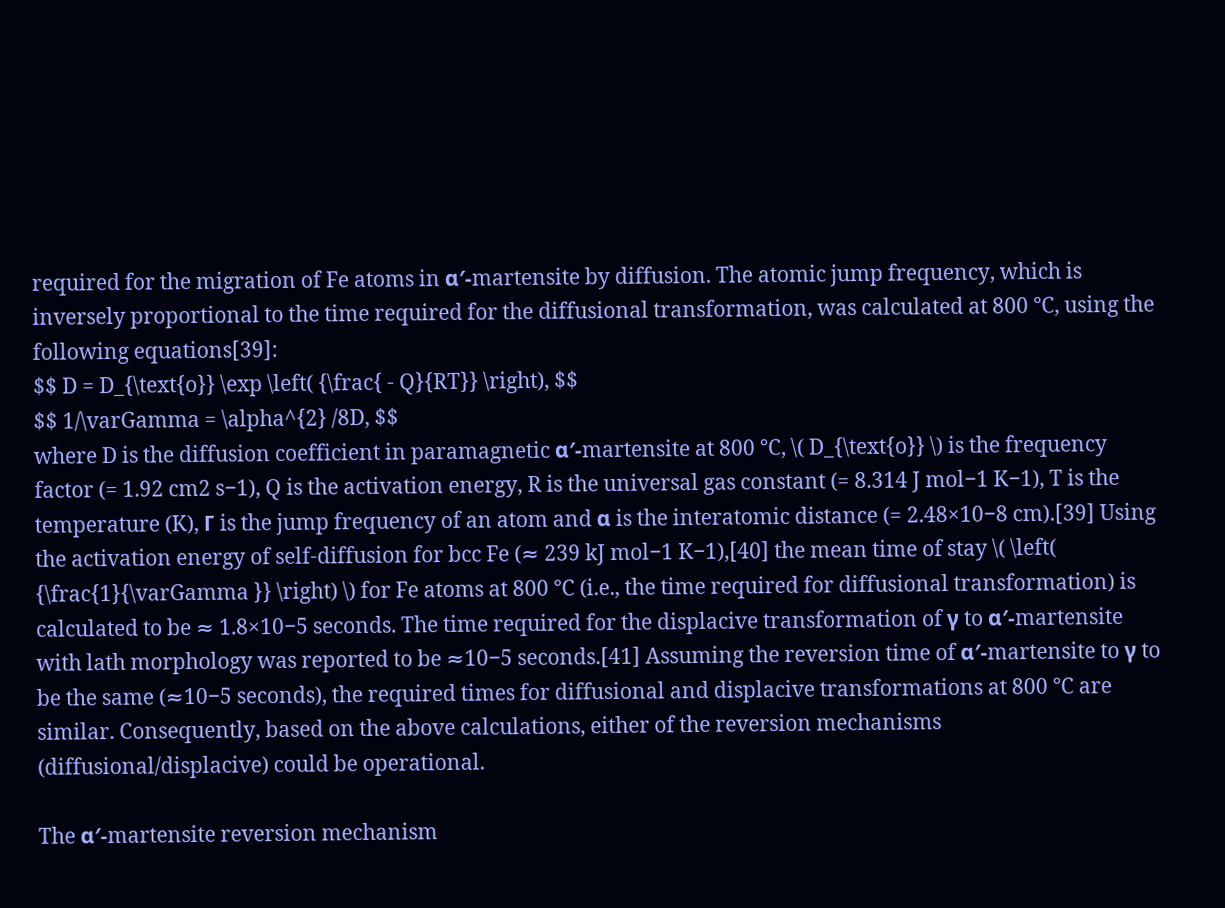required for the migration of Fe atoms in α′-martensite by diffusion. The atomic jump frequency, which is inversely proportional to the time required for the diffusional transformation, was calculated at 800 °C, using the following equations[39]:
$$ D = D_{\text{o}} \exp \left( {\frac{ - Q}{RT}} \right), $$
$$ 1/\varGamma = \alpha^{2} /8D, $$
where D is the diffusion coefficient in paramagnetic α′-martensite at 800 °C, \( D_{\text{o}} \) is the frequency factor (= 1.92 cm2 s−1), Q is the activation energy, R is the universal gas constant (= 8.314 J mol−1 K−1), T is the temperature (K), Γ is the jump frequency of an atom and α is the interatomic distance (= 2.48×10−8 cm).[39] Using the activation energy of self-diffusion for bcc Fe (≈ 239 kJ mol−1 K−1),[40] the mean time of stay \( \left( {\frac{1}{\varGamma }} \right) \) for Fe atoms at 800 °C (i.e., the time required for diffusional transformation) is calculated to be ≈ 1.8×10−5 seconds. The time required for the displacive transformation of γ to α′-martensite with lath morphology was reported to be ≈10−5 seconds.[41] Assuming the reversion time of α′-martensite to γ to be the same (≈10−5 seconds), the required times for diffusional and displacive transformations at 800 °C are similar. Consequently, based on the above calculations, either of the reversion mechanisms (diffusional/displacive) could be operational.

The α′-martensite reversion mechanism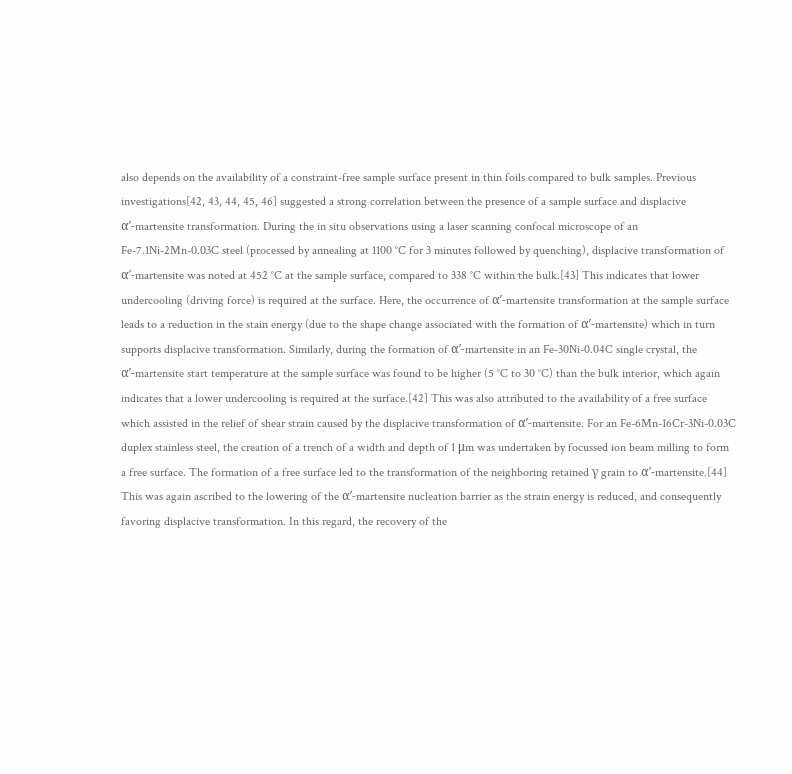also depends on the availability of a constraint-free sample surface present in thin foils compared to bulk samples. Previous investigations[42, 43, 44, 45, 46] suggested a strong correlation between the presence of a sample surface and displacive α′-martensite transformation. During the in situ observations using a laser scanning confocal microscope of an Fe-7.1Ni-2Mn-0.03C steel (processed by annealing at 1100 °C for 3 minutes followed by quenching), displacive transformation of α′-martensite was noted at 452 °C at the sample surface, compared to 338 °C within the bulk.[43] This indicates that lower undercooling (driving force) is required at the surface. Here, the occurrence of α′-martensite transformation at the sample surface leads to a reduction in the stain energy (due to the shape change associated with the formation of α′-martensite) which in turn supports displacive transformation. Similarly, during the formation of α′-martensite in an Fe-30Ni-0.04C single crystal, the α′-martensite start temperature at the sample surface was found to be higher (5 °C to 30 °C) than the bulk interior, which again indicates that a lower undercooling is required at the surface.[42] This was also attributed to the availability of a free surface which assisted in the relief of shear strain caused by the displacive transformation of α′-martensite. For an Fe-6Mn-16Cr-3Ni-0.03C duplex stainless steel, the creation of a trench of a width and depth of 1 μm was undertaken by focussed ion beam milling to form a free surface. The formation of a free surface led to the transformation of the neighboring retained γ grain to α′-martensite.[44] This was again ascribed to the lowering of the α′-martensite nucleation barrier as the strain energy is reduced, and consequently favoring displacive transformation. In this regard, the recovery of the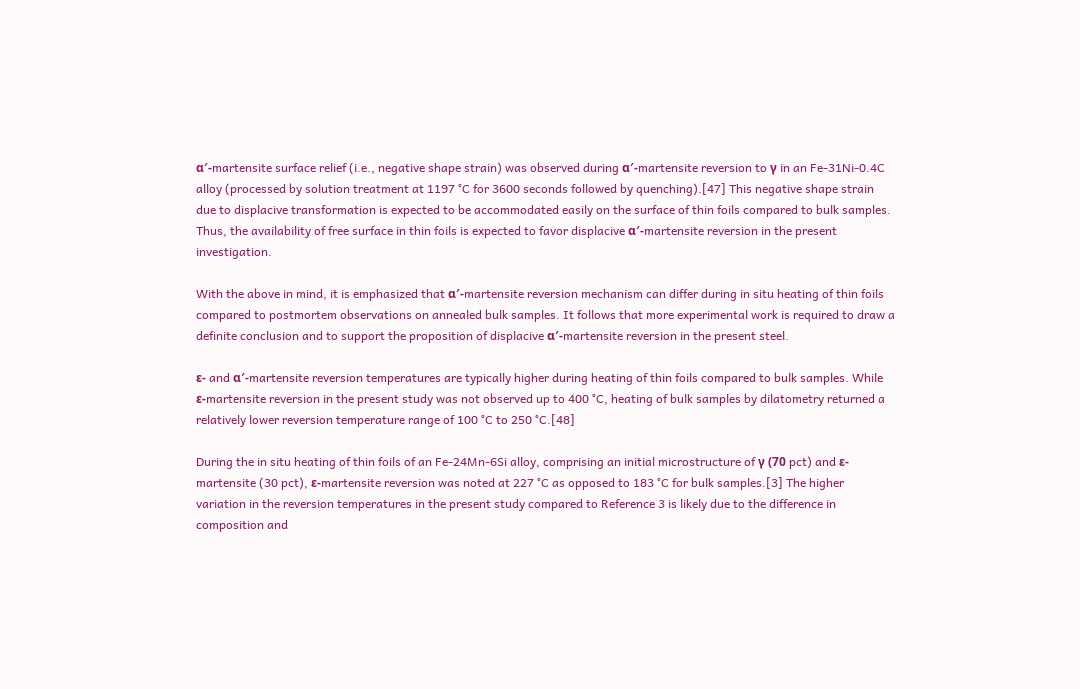α′-martensite surface relief (i.e., negative shape strain) was observed during α′-martensite reversion to γ in an Fe-31Ni-0.4C alloy (processed by solution treatment at 1197 °C for 3600 seconds followed by quenching).[47] This negative shape strain due to displacive transformation is expected to be accommodated easily on the surface of thin foils compared to bulk samples. Thus, the availability of free surface in thin foils is expected to favor displacive α′-martensite reversion in the present investigation.

With the above in mind, it is emphasized that α′-martensite reversion mechanism can differ during in situ heating of thin foils compared to postmortem observations on annealed bulk samples. It follows that more experimental work is required to draw a definite conclusion and to support the proposition of displacive α′-martensite reversion in the present steel.

ε- and α′-martensite reversion temperatures are typically higher during heating of thin foils compared to bulk samples. While ε-martensite reversion in the present study was not observed up to 400 °C, heating of bulk samples by dilatometry returned a relatively lower reversion temperature range of 100 °C to 250 °C.[48]

During the in situ heating of thin foils of an Fe-24Mn-6Si alloy, comprising an initial microstructure of γ (70 pct) and ε-martensite (30 pct), ε-martensite reversion was noted at 227 °C as opposed to 183 °C for bulk samples.[3] The higher variation in the reversion temperatures in the present study compared to Reference 3 is likely due to the difference in composition and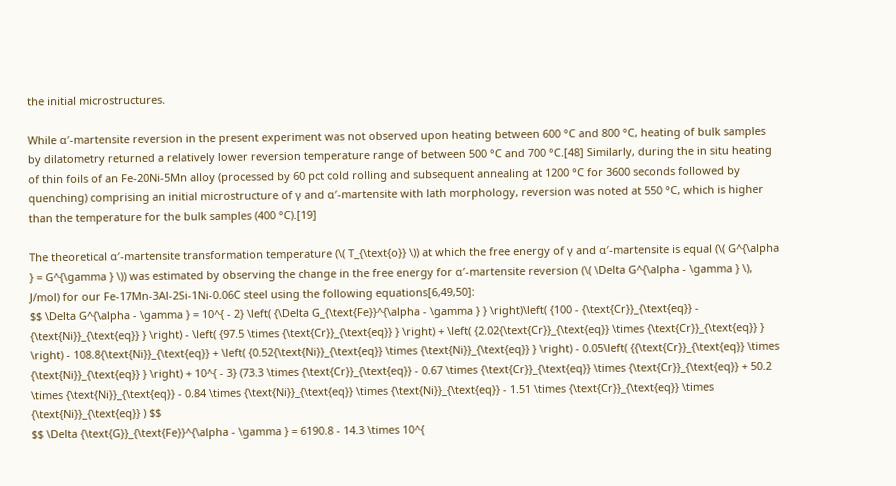the initial microstructures.

While α′-martensite reversion in the present experiment was not observed upon heating between 600 °C and 800 °C, heating of bulk samples by dilatometry returned a relatively lower reversion temperature range of between 500 °C and 700 °C.[48] Similarly, during the in situ heating of thin foils of an Fe-20Ni-5Mn alloy (processed by 60 pct cold rolling and subsequent annealing at 1200 °C for 3600 seconds followed by quenching) comprising an initial microstructure of γ and α′-martensite with lath morphology, reversion was noted at 550 °C, which is higher than the temperature for the bulk samples (400 °C).[19]

The theoretical α′-martensite transformation temperature (\( T_{\text{o}} \)) at which the free energy of γ and α′-martensite is equal (\( G^{\alpha } = G^{\gamma } \)) was estimated by observing the change in the free energy for α′-martensite reversion (\( \Delta G^{\alpha - \gamma } \), J/mol) for our Fe-17Mn-3Al-2Si-1Ni-0.06C steel using the following equations[6,49,50]:
$$ \Delta G^{\alpha - \gamma } = 10^{ - 2} \left( {\Delta G_{\text{Fe}}^{\alpha - \gamma } } \right)\left( {100 - {\text{Cr}}_{\text{eq}} - {\text{Ni}}_{\text{eq}} } \right) - \left( {97.5 \times {\text{Cr}}_{\text{eq}} } \right) + \left( {2.02{\text{Cr}}_{\text{eq}} \times {\text{Cr}}_{\text{eq}} } \right) - 108.8{\text{Ni}}_{\text{eq}} + \left( {0.52{\text{Ni}}_{\text{eq}} \times {\text{Ni}}_{\text{eq}} } \right) - 0.05\left( {{\text{Cr}}_{\text{eq}} \times {\text{Ni}}_{\text{eq}} } \right) + 10^{ - 3} (73.3 \times {\text{Cr}}_{\text{eq}} - 0.67 \times {\text{Cr}}_{\text{eq}} \times {\text{Cr}}_{\text{eq}} + 50.2 \times {\text{Ni}}_{\text{eq}} - 0.84 \times {\text{Ni}}_{\text{eq}} \times {\text{Ni}}_{\text{eq}} - 1.51 \times {\text{Cr}}_{\text{eq}} \times {\text{Ni}}_{\text{eq}} ) $$
$$ \Delta {\text{G}}_{\text{Fe}}^{\alpha - \gamma } = 6190.8 - 14.3 \times 10^{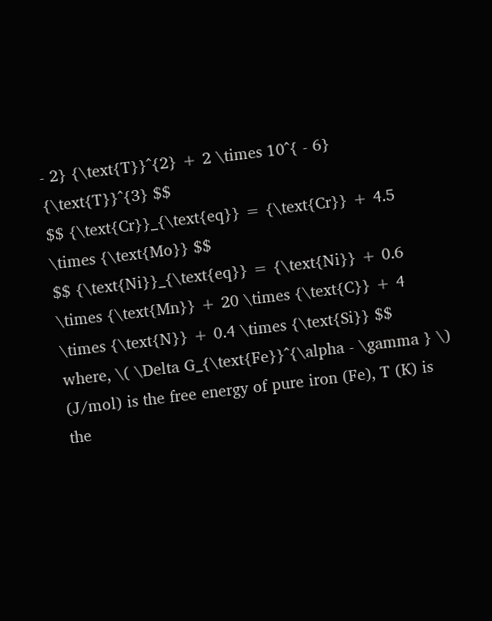- 2} {\text{T}}^{2} + 2 \times 10^{ - 6} {\text{T}}^{3} $$
$$ {\text{Cr}}_{\text{eq}} = {\text{Cr}} + 4.5 \times {\text{Mo}} $$
$$ {\text{Ni}}_{\text{eq}} = {\text{Ni}} + 0.6 \times {\text{Mn}} + 20 \times {\text{C}} + 4 \times {\text{N}} + 0.4 \times {\text{Si}} $$
where, \( \Delta G_{\text{Fe}}^{\alpha - \gamma } \) (J/mol) is the free energy of pure iron (Fe), T (K) is the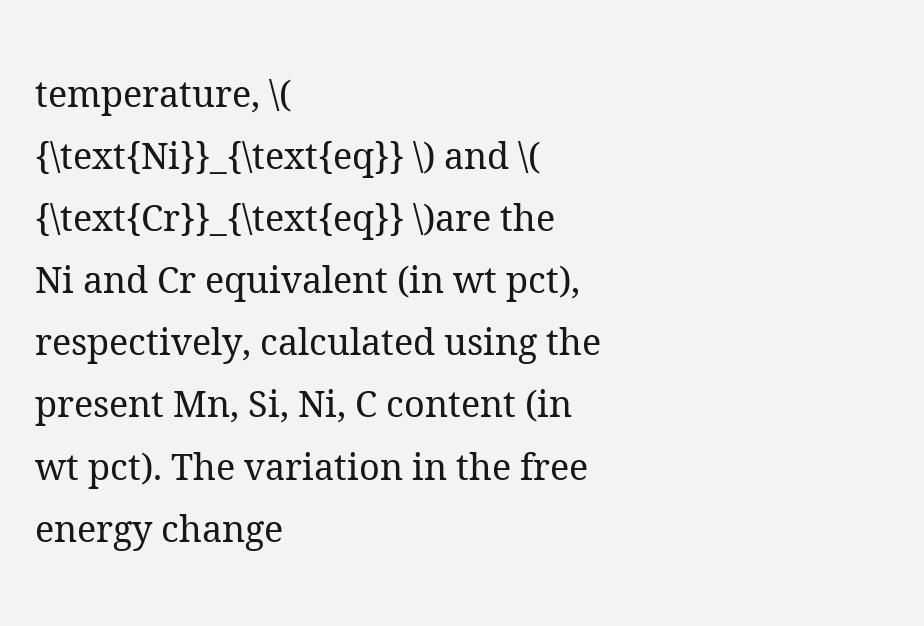temperature, \( {\text{Ni}}_{\text{eq}} \) and \( {\text{Cr}}_{\text{eq}} \)are the Ni and Cr equivalent (in wt pct), respectively, calculated using the present Mn, Si, Ni, C content (in wt pct). The variation in the free energy change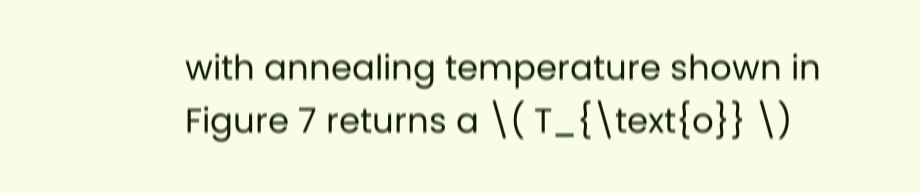with annealing temperature shown in Figure 7 returns a \( T_{\text{o}} \)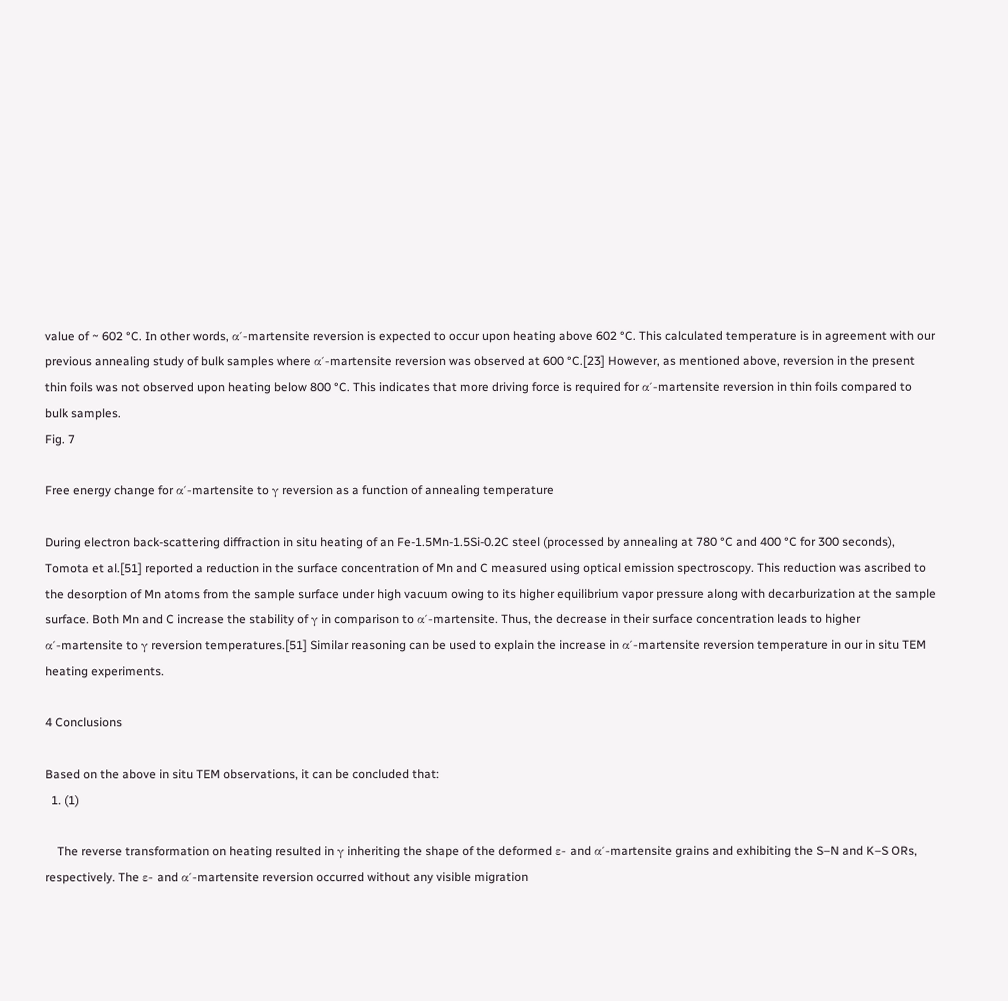value of ~ 602 °C. In other words, α′-martensite reversion is expected to occur upon heating above 602 °C. This calculated temperature is in agreement with our previous annealing study of bulk samples where α′-martensite reversion was observed at 600 °C.[23] However, as mentioned above, reversion in the present thin foils was not observed upon heating below 800 °C. This indicates that more driving force is required for α′-martensite reversion in thin foils compared to bulk samples.
Fig. 7

Free energy change for α′-martensite to γ reversion as a function of annealing temperature

During electron back-scattering diffraction in situ heating of an Fe-1.5Mn-1.5Si-0.2C steel (processed by annealing at 780 °C and 400 °C for 300 seconds), Tomota et al.[51] reported a reduction in the surface concentration of Mn and C measured using optical emission spectroscopy. This reduction was ascribed to the desorption of Mn atoms from the sample surface under high vacuum owing to its higher equilibrium vapor pressure along with decarburization at the sample surface. Both Mn and C increase the stability of γ in comparison to α′-martensite. Thus, the decrease in their surface concentration leads to higher α′-martensite to γ reversion temperatures.[51] Similar reasoning can be used to explain the increase in α′-martensite reversion temperature in our in situ TEM heating experiments.

4 Conclusions

Based on the above in situ TEM observations, it can be concluded that:
  1. (1)

    The reverse transformation on heating resulted in γ inheriting the shape of the deformed ε- and α′-martensite grains and exhibiting the S–N and K–S ORs, respectively. The ε- and α′-martensite reversion occurred without any visible migration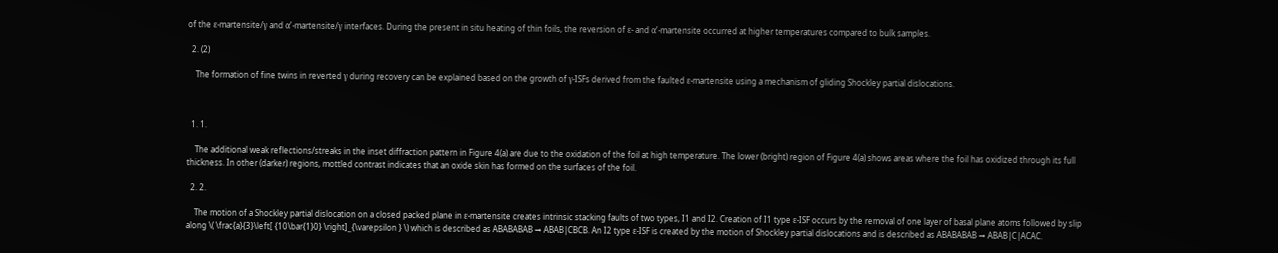of the ε-martensite/γ and α′-martensite/γ interfaces. During the present in situ heating of thin foils, the reversion of ε- and α′-martensite occurred at higher temperatures compared to bulk samples.

  2. (2)

    The formation of fine twins in reverted γ during recovery can be explained based on the growth of γ-ISFs derived from the faulted ε-martensite using a mechanism of gliding Shockley partial dislocations.



  1. 1.

    The additional weak reflections/streaks in the inset diffraction pattern in Figure 4(a) are due to the oxidation of the foil at high temperature. The lower (bright) region of Figure 4(a) shows areas where the foil has oxidized through its full thickness. In other (darker) regions, mottled contrast indicates that an oxide skin has formed on the surfaces of the foil.

  2. 2.

    The motion of a Shockley partial dislocation on a closed packed plane in ε-martensite creates intrinsic stacking faults of two types, I1 and I2. Creation of I1 type ε-ISF occurs by the removal of one layer of basal plane atoms followed by slip along \( \frac{a}{3}\left[ {10\bar{1}0} \right]_{\varepsilon } \) which is described as ABABABAB → ABAB|CBCB. An I2 type ε-ISF is created by the motion of Shockley partial dislocations and is described as ABABABAB → ABAB|C|ACAC.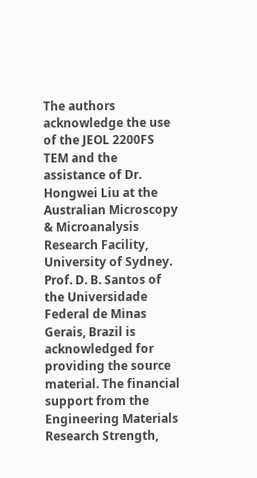The authors acknowledge the use of the JEOL 2200FS TEM and the assistance of Dr. Hongwei Liu at the Australian Microscopy & Microanalysis Research Facility, University of Sydney. Prof. D. B. Santos of the Universidade Federal de Minas Gerais, Brazil is acknowledged for providing the source material. The financial support from the Engineering Materials Research Strength,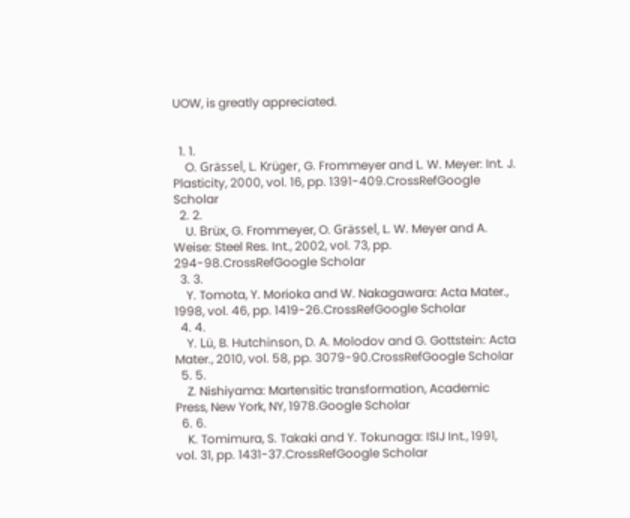UOW, is greatly appreciated.


  1. 1.
    O. Grässel, L. Krüger, G. Frommeyer and L. W. Meyer: Int. J. Plasticity, 2000, vol. 16, pp. 1391-409.CrossRefGoogle Scholar
  2. 2.
    U. Brüx, G. Frommeyer, O. Grässel, L. W. Meyer and A. Weise: Steel Res. Int., 2002, vol. 73, pp. 294-98.CrossRefGoogle Scholar
  3. 3.
    Y. Tomota, Y. Morioka and W. Nakagawara: Acta Mater., 1998, vol. 46, pp. 1419-26.CrossRefGoogle Scholar
  4. 4.
    Y. Lü, B. Hutchinson, D. A. Molodov and G. Gottstein: Acta Mater., 2010, vol. 58, pp. 3079-90.CrossRefGoogle Scholar
  5. 5.
    Z. Nishiyama: Martensitic transformation, Academic Press, New York, NY, 1978.Google Scholar
  6. 6.
    K. Tomimura, S. Takaki and Y. Tokunaga: ISIJ Int., 1991, vol. 31, pp. 1431-37.CrossRefGoogle Scholar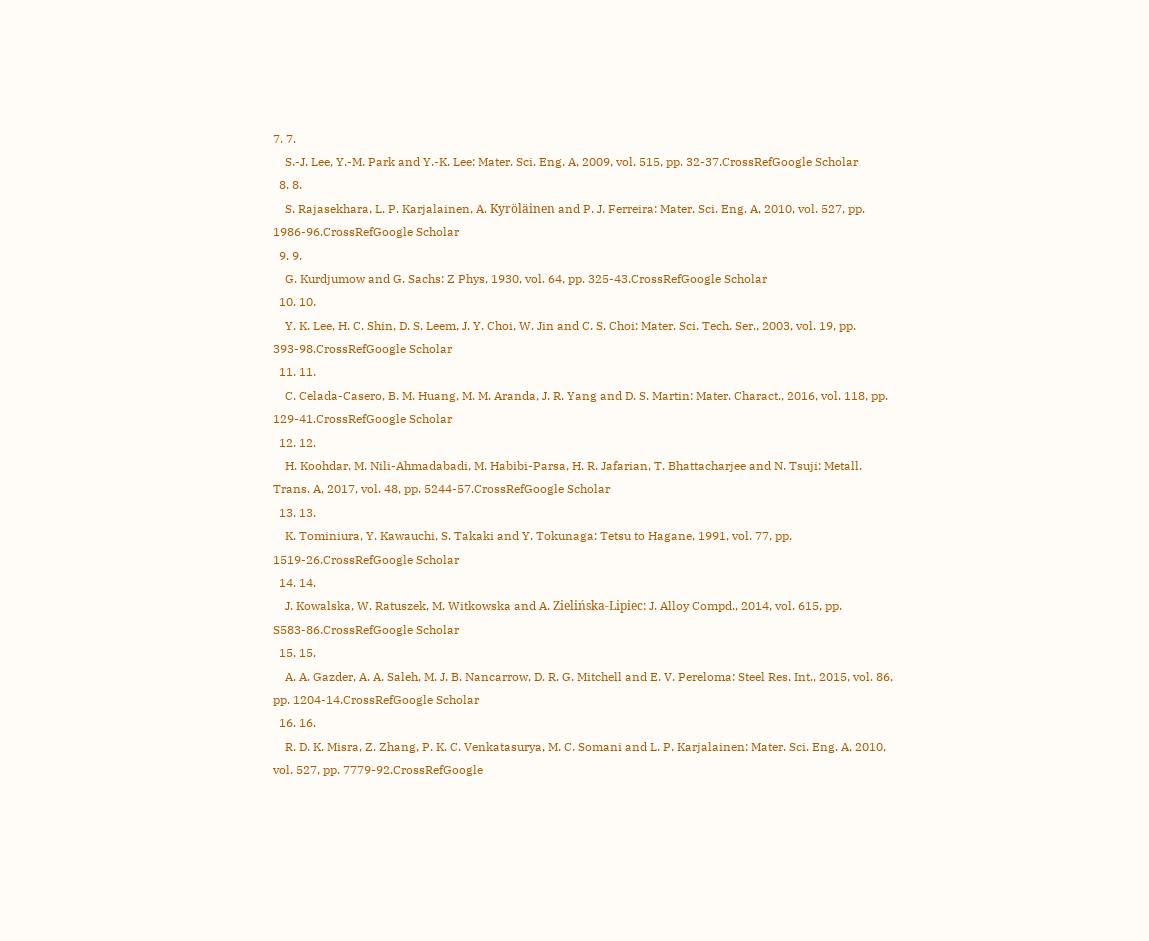7. 7.
    S.-J. Lee, Y.-M. Park and Y.-K. Lee: Mater. Sci. Eng. A, 2009, vol. 515, pp. 32-37.CrossRefGoogle Scholar
  8. 8.
    S. Rajasekhara, L. P. Karjalainen, A. Kyröläinen and P. J. Ferreira: Mater. Sci. Eng. A, 2010, vol. 527, pp. 1986-96.CrossRefGoogle Scholar
  9. 9.
    G. Kurdjumow and G. Sachs: Z Phys, 1930, vol. 64, pp. 325-43.CrossRefGoogle Scholar
  10. 10.
    Y. K. Lee, H. C. Shin, D. S. Leem, J. Y. Choi, W. Jin and C. S. Choi: Mater. Sci. Tech. Ser., 2003, vol. 19, pp. 393-98.CrossRefGoogle Scholar
  11. 11.
    C. Celada-Casero, B. M. Huang, M. M. Aranda, J. R. Yang and D. S. Martin: Mater. Charact., 2016, vol. 118, pp. 129-41.CrossRefGoogle Scholar
  12. 12.
    H. Koohdar, M. Nili-Ahmadabadi, M. Habibi-Parsa, H. R. Jafarian, T. Bhattacharjee and N. Tsuji: Metall. Trans. A, 2017, vol. 48, pp. 5244-57.CrossRefGoogle Scholar
  13. 13.
    K. Tominiura, Y. Kawauchi, S. Takaki and Y. Tokunaga: Tetsu to Hagane, 1991, vol. 77, pp. 1519-26.CrossRefGoogle Scholar
  14. 14.
    J. Kowalska, W. Ratuszek, M. Witkowska and A. Zielińska-Lipiec: J. Alloy Compd., 2014, vol. 615, pp. S583-86.CrossRefGoogle Scholar
  15. 15.
    A. A. Gazder, A. A. Saleh, M. J. B. Nancarrow, D. R. G. Mitchell and E. V. Pereloma: Steel Res. Int., 2015, vol. 86, pp. 1204-14.CrossRefGoogle Scholar
  16. 16.
    R. D. K. Misra, Z. Zhang, P. K. C. Venkatasurya, M. C. Somani and L. P. Karjalainen: Mater. Sci. Eng. A, 2010, vol. 527, pp. 7779-92.CrossRefGoogle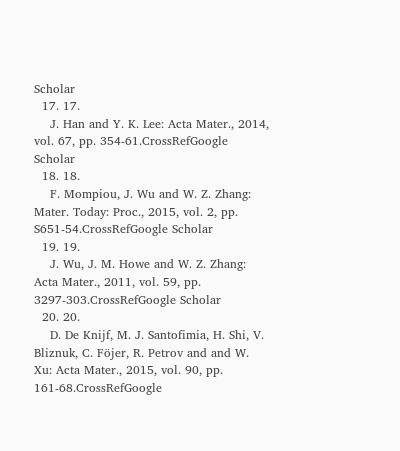Scholar
  17. 17.
    J. Han and Y. K. Lee: Acta Mater., 2014, vol. 67, pp. 354-61.CrossRefGoogle Scholar
  18. 18.
    F. Mompiou, J. Wu and W. Z. Zhang: Mater. Today: Proc., 2015, vol. 2, pp. S651-54.CrossRefGoogle Scholar
  19. 19.
    J. Wu, J. M. Howe and W. Z. Zhang: Acta Mater., 2011, vol. 59, pp. 3297-303.CrossRefGoogle Scholar
  20. 20.
    D. De Knijf, M. J. Santofimia, H. Shi, V. Bliznuk, C. Föjer, R. Petrov and and W. Xu: Acta Mater., 2015, vol. 90, pp. 161-68.CrossRefGoogle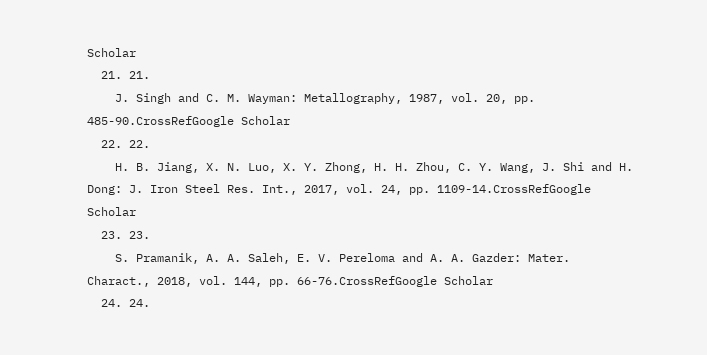Scholar
  21. 21.
    J. Singh and C. M. Wayman: Metallography, 1987, vol. 20, pp. 485-90.CrossRefGoogle Scholar
  22. 22.
    H. B. Jiang, X. N. Luo, X. Y. Zhong, H. H. Zhou, C. Y. Wang, J. Shi and H. Dong: J. Iron Steel Res. Int., 2017, vol. 24, pp. 1109-14.CrossRefGoogle Scholar
  23. 23.
    S. Pramanik, A. A. Saleh, E. V. Pereloma and A. A. Gazder: Mater. Charact., 2018, vol. 144, pp. 66-76.CrossRefGoogle Scholar
  24. 24.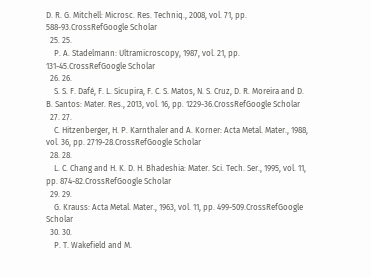D. R. G. Mitchell: Microsc. Res. Techniq., 2008, vol. 71, pp. 588-93.CrossRefGoogle Scholar
  25. 25.
    P. A. Stadelmann: Ultramicroscopy, 1987, vol. 21, pp. 131-45.CrossRefGoogle Scholar
  26. 26.
    S. S. F. Dafé, F. L. Sicupira, F. C. S. Matos, N. S. Cruz, D. R. Moreira and D. B. Santos: Mater. Res., 2013, vol. 16, pp. 1229-36.CrossRefGoogle Scholar
  27. 27.
    C. Hitzenberger, H. P. Karnthaler and A. Korner: Acta Metal. Mater., 1988, vol. 36, pp. 2719-28.CrossRefGoogle Scholar
  28. 28.
    L. C. Chang and H. K. D. H. Bhadeshia: Mater. Sci. Tech. Ser., 1995, vol. 11, pp. 874-82.CrossRefGoogle Scholar
  29. 29.
    G. Krauss: Acta Metal. Mater., 1963, vol. 11, pp. 499-509.CrossRefGoogle Scholar
  30. 30.
    P. T. Wakefield and M.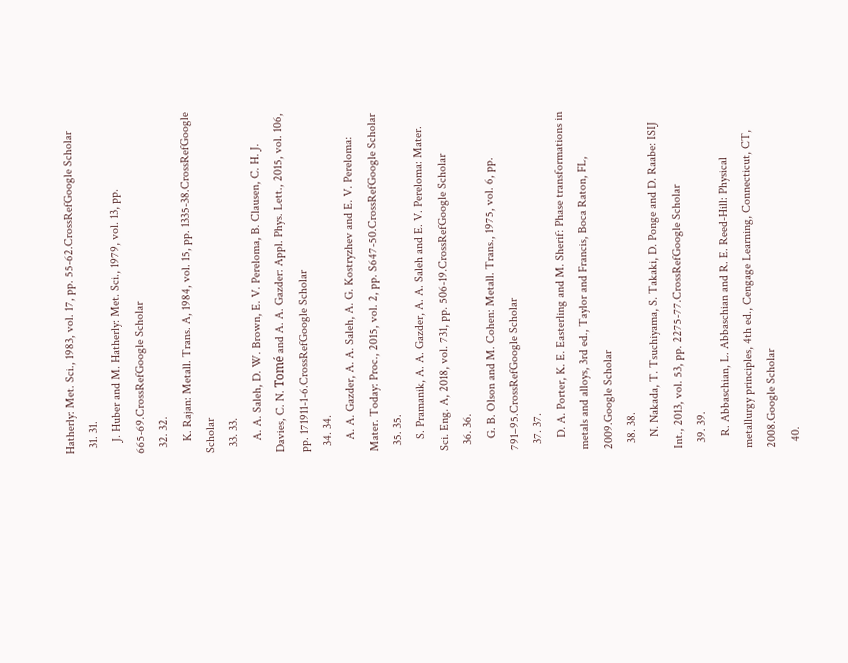Hatherly: Met. Sci., 1983, vol. 17, pp. 55-62.CrossRefGoogle Scholar
  31. 31.
    J. Huber and M. Hatherly: Met. Sci., 1979, vol. 13, pp. 665-69.CrossRefGoogle Scholar
  32. 32.
    K. Rajan: Metall. Trans. A, 1984, vol. 15, pp. 1335-38.CrossRefGoogle Scholar
  33. 33.
    A. A. Saleh, D. W. Brown, E. V. Pereloma, B. Clausen, C. H. J. Davies, C. N. Tomé and A. A. Gazder: Appl. Phys. Lett., 2015, vol. 106, pp. 171911-1-6.CrossRefGoogle Scholar
  34. 34.
    A. A. Gazder, A. A. Saleh, A. G. Kostryzhev and E. V. Pereloma: Mater. Today: Proc., 2015, vol. 2, pp. S647-50.CrossRefGoogle Scholar
  35. 35.
    S. Pramanik, A. A. Gazder, A. A. Saleh and E. V. Pereloma: Mater. Sci. Eng. A, 2018, vol. 731, pp. 506-19.CrossRefGoogle Scholar
  36. 36.
    G. B. Olson and M. Cohen: Metall. Trans., 1975, vol. 6, pp. 791–95.CrossRefGoogle Scholar
  37. 37.
    D. A. Porter, K. E. Easterling and M. Sherif: Phase transformations in metals and alloys, 3rd ed., Taylor and Francis, Boca Raton, FL, 2009.Google Scholar
  38. 38.
    N. Nakada, T. Tsuchiyama, S. Takaki, D. Ponge and D. Raabe: ISIJ Int., 2013, vol. 53, pp. 2275-77.CrossRefGoogle Scholar
  39. 39.
    R. Abbaschian, L. Abbaschian and R. E. Reed-Hill: Physical metallurgy principles, 4th ed., Cengage Learning, Connecticut, CT, 2008.Google Scholar
  40.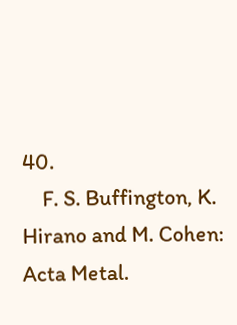40.
    F. S. Buffington, K. Hirano and M. Cohen: Acta Metal.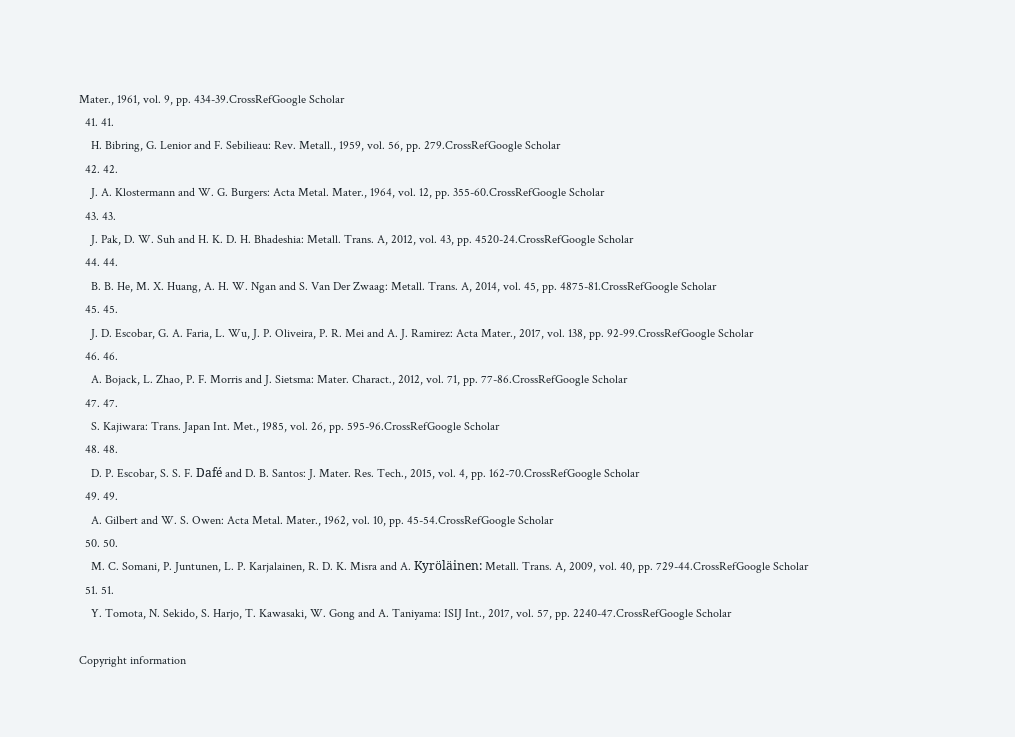Mater., 1961, vol. 9, pp. 434-39.CrossRefGoogle Scholar
  41. 41.
    H. Bibring, G. Lenior and F. Sebilieau: Rev. Metall., 1959, vol. 56, pp. 279.CrossRefGoogle Scholar
  42. 42.
    J. A. Klostermann and W. G. Burgers: Acta Metal. Mater., 1964, vol. 12, pp. 355-60.CrossRefGoogle Scholar
  43. 43.
    J. Pak, D. W. Suh and H. K. D. H. Bhadeshia: Metall. Trans. A, 2012, vol. 43, pp. 4520-24.CrossRefGoogle Scholar
  44. 44.
    B. B. He, M. X. Huang, A. H. W. Ngan and S. Van Der Zwaag: Metall. Trans. A, 2014, vol. 45, pp. 4875-81.CrossRefGoogle Scholar
  45. 45.
    J. D. Escobar, G. A. Faria, L. Wu, J. P. Oliveira, P. R. Mei and A. J. Ramirez: Acta Mater., 2017, vol. 138, pp. 92-99.CrossRefGoogle Scholar
  46. 46.
    A. Bojack, L. Zhao, P. F. Morris and J. Sietsma: Mater. Charact., 2012, vol. 71, pp. 77-86.CrossRefGoogle Scholar
  47. 47.
    S. Kajiwara: Trans. Japan Int. Met., 1985, vol. 26, pp. 595-96.CrossRefGoogle Scholar
  48. 48.
    D. P. Escobar, S. S. F. Dafé and D. B. Santos: J. Mater. Res. Tech., 2015, vol. 4, pp. 162-70.CrossRefGoogle Scholar
  49. 49.
    A. Gilbert and W. S. Owen: Acta Metal. Mater., 1962, vol. 10, pp. 45-54.CrossRefGoogle Scholar
  50. 50.
    M. C. Somani, P. Juntunen, L. P. Karjalainen, R. D. K. Misra and A. Kyröläinen: Metall. Trans. A, 2009, vol. 40, pp. 729-44.CrossRefGoogle Scholar
  51. 51.
    Y. Tomota, N. Sekido, S. Harjo, T. Kawasaki, W. Gong and A. Taniyama: ISIJ Int., 2017, vol. 57, pp. 2240-47.CrossRefGoogle Scholar

Copyright information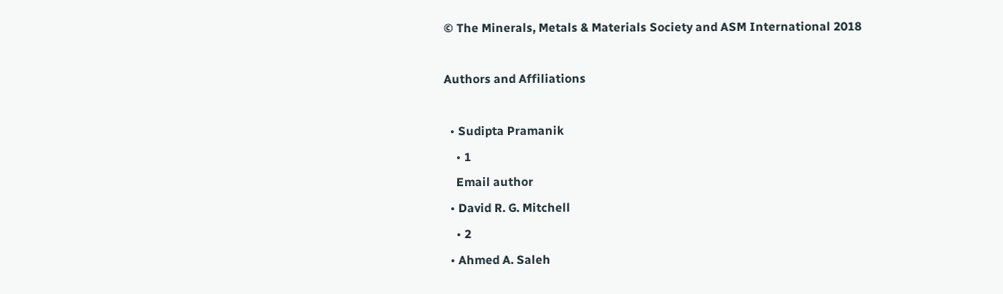© The Minerals, Metals & Materials Society and ASM International 2018

Authors and Affiliations

  • Sudipta Pramanik
    • 1
    Email author
  • David R. G. Mitchell
    • 2
  • Ahmed A. Saleh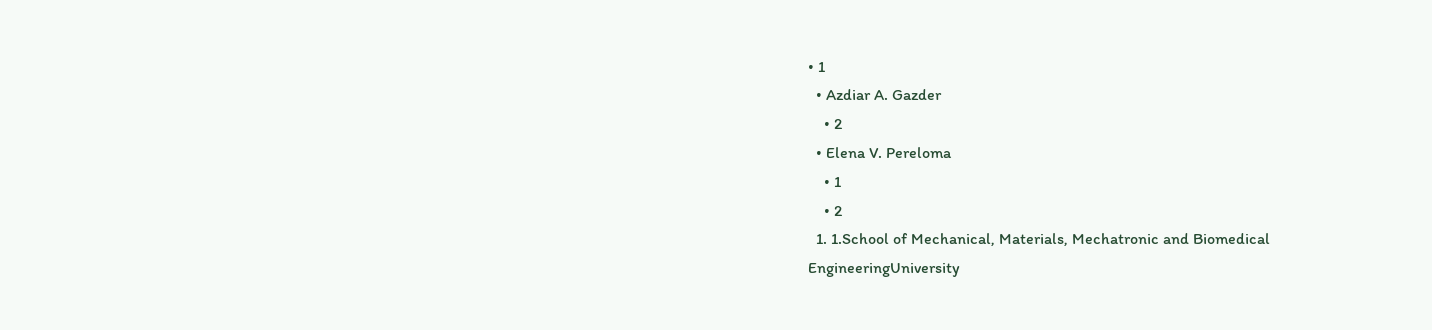• 1
  • Azdiar A. Gazder
    • 2
  • Elena V. Pereloma
    • 1
    • 2
  1. 1.School of Mechanical, Materials, Mechatronic and Biomedical EngineeringUniversity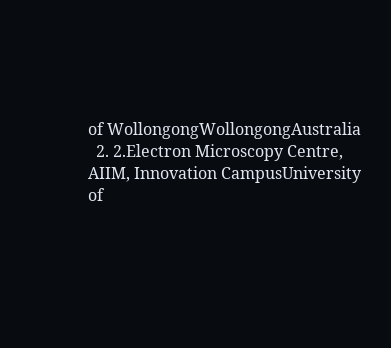of WollongongWollongongAustralia
  2. 2.Electron Microscopy Centre, AIIM, Innovation CampusUniversity of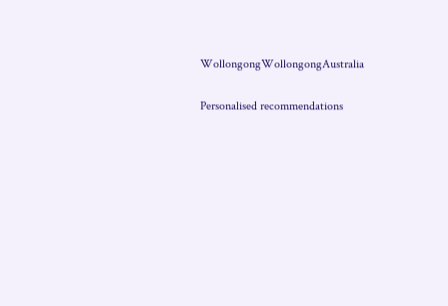WollongongWollongongAustralia

Personalised recommendations